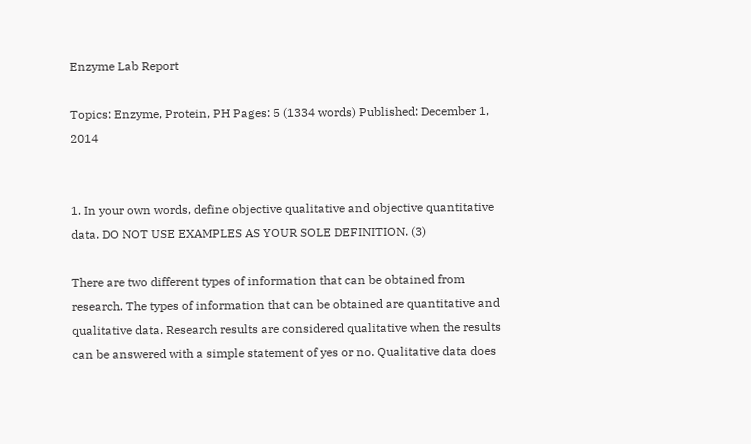Enzyme Lab Report

Topics: Enzyme, Protein, PH Pages: 5 (1334 words) Published: December 1, 2014


1. In your own words, define objective qualitative and objective quantitative data. DO NOT USE EXAMPLES AS YOUR SOLE DEFINITION. (3)

There are two different types of information that can be obtained from research. The types of information that can be obtained are quantitative and qualitative data. Research results are considered qualitative when the results can be answered with a simple statement of yes or no. Qualitative data does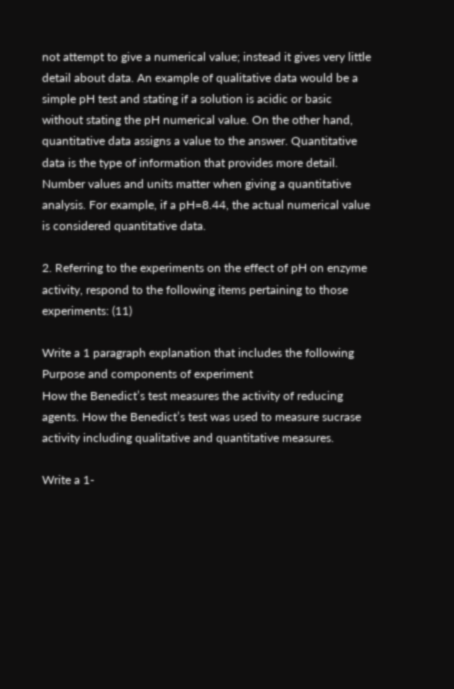not attempt to give a numerical value; instead it gives very little detail about data. An example of qualitative data would be a simple pH test and stating if a solution is acidic or basic without stating the pH numerical value. On the other hand, quantitative data assigns a value to the answer. Quantitative data is the type of information that provides more detail. Number values and units matter when giving a quantitative analysis. For example, if a pH=8.44, the actual numerical value is considered quantitative data.

2. Referring to the experiments on the effect of pH on enzyme activity, respond to the following items pertaining to those experiments: (11)

Write a 1 paragraph explanation that includes the following
Purpose and components of experiment
How the Benedict’s test measures the activity of reducing agents. How the Benedict’s test was used to measure sucrase activity including qualitative and quantitative measures.

Write a 1-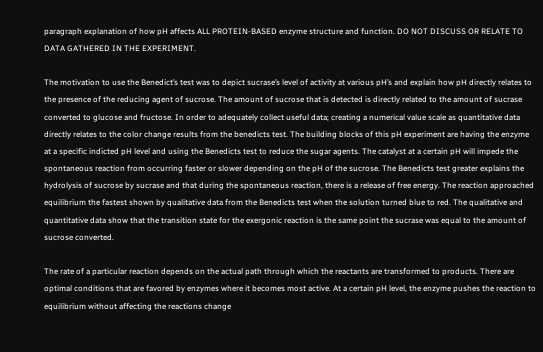paragraph explanation of how pH affects ALL PROTEIN-BASED enzyme structure and function. DO NOT DISCUSS OR RELATE TO DATA GATHERED IN THE EXPERIMENT.

The motivation to use the Benedict’s test was to depict sucrase’s level of activity at various pH’s and explain how pH directly relates to the presence of the reducing agent of sucrose. The amount of sucrose that is detected is directly related to the amount of sucrase converted to glucose and fructose. In order to adequately collect useful data; creating a numerical value scale as quantitative data directly relates to the color change results from the benedicts test. The building blocks of this pH experiment are having the enzyme at a specific indicted pH level and using the Benedicts test to reduce the sugar agents. The catalyst at a certain pH will impede the spontaneous reaction from occurring faster or slower depending on the pH of the sucrose. The Benedicts test greater explains the hydrolysis of sucrose by sucrase and that during the spontaneous reaction, there is a release of free energy. The reaction approached equilibrium the fastest shown by qualitative data from the Benedicts test when the solution turned blue to red. The qualitative and quantitative data show that the transition state for the exergonic reaction is the same point the sucrase was equal to the amount of sucrose converted.

The rate of a particular reaction depends on the actual path through which the reactants are transformed to products. There are optimal conditions that are favored by enzymes where it becomes most active. At a certain pH level, the enzyme pushes the reaction to equilibrium without affecting the reactions change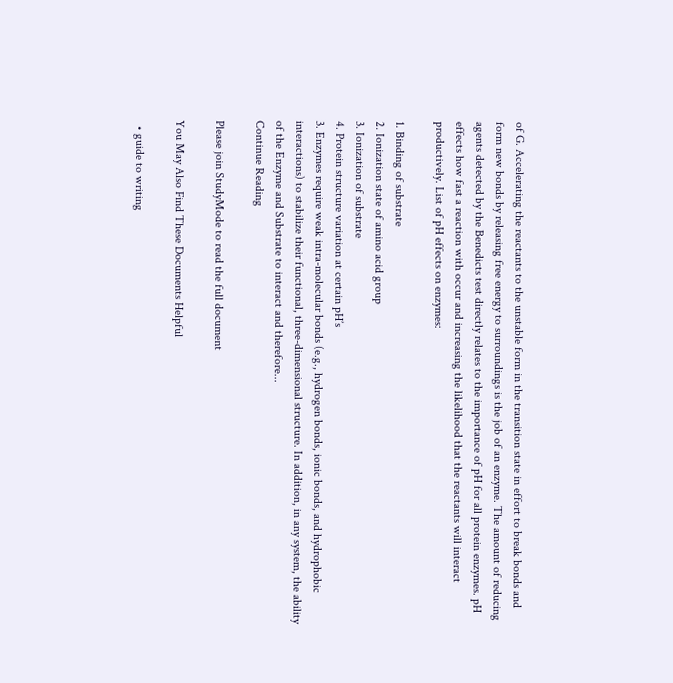of G. Accelerating the reactants to the unstable form in the transition state in effort to break bonds and form new bonds by releasing free energy to surroundings is the job of an enzyme. The amount of reducing agents detected by the Benedicts test directly relates to the importance of pH for all protein enzymes. pH effects how fast a reaction with occur and increasing the likelihood that the reactants will interact productively. List of pH effects on enzymes:

1. Binding of substrate
2. Ionization state of amino acid group
3. Ionization of substrate
4. Protein structure variation at certain pH’s
3. Enzymes require weak intra-molecular bonds (e.g., hydrogen bonds, ionic bonds, and hydrophobic interactions) to stabilize their functional, three-dimensional structure. In addition, in any system, the ability of the Enzyme and Substrate to interact and therefore...
Continue Reading

Please join StudyMode to read the full document

You May Also Find These Documents Helpful

  • guide to writing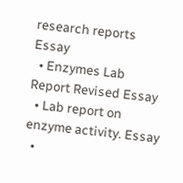research reports Essay
  • Enzymes Lab Report Revised Essay
  • Lab report on enzyme activity. Essay
  •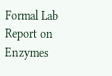Formal Lab Report on Enzymes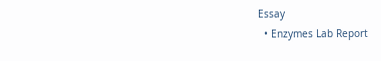Essay
  • Enzymes Lab Report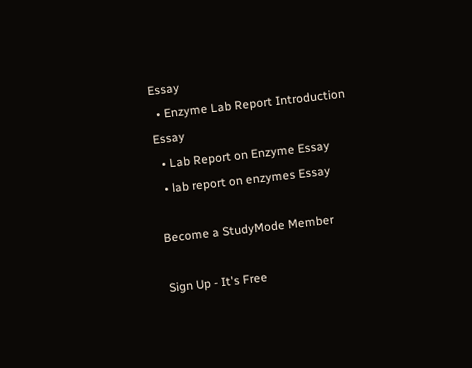Essay
  • Enzyme Lab Report Introduction Essay
  • Lab Report on Enzyme Essay
  • lab report on enzymes Essay

Become a StudyMode Member

Sign Up - It's Free